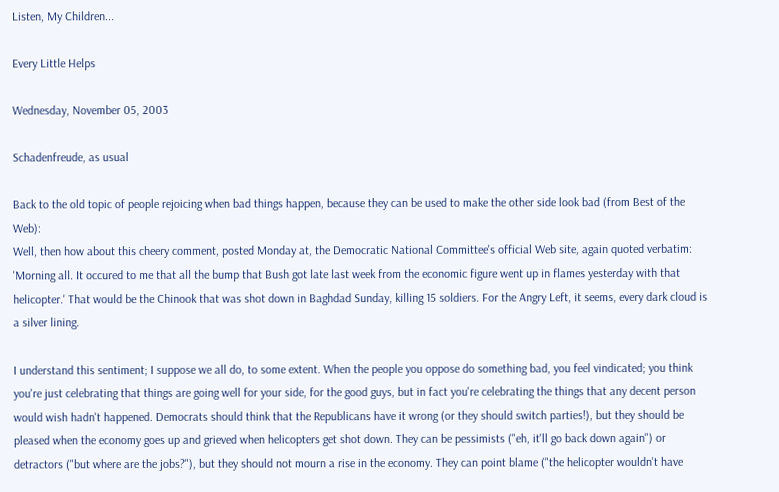Listen, My Children...

Every Little Helps

Wednesday, November 05, 2003

Schadenfreude, as usual

Back to the old topic of people rejoicing when bad things happen, because they can be used to make the other side look bad (from Best of the Web):
Well, then how about this cheery comment, posted Monday at, the Democratic National Committee's official Web site, again quoted verbatim: 'Morning all. It occured to me that all the bump that Bush got late last week from the economic figure went up in flames yesterday with that helicopter.' That would be the Chinook that was shot down in Baghdad Sunday, killing 15 soldiers. For the Angry Left, it seems, every dark cloud is a silver lining.

I understand this sentiment; I suppose we all do, to some extent. When the people you oppose do something bad, you feel vindicated; you think you're just celebrating that things are going well for your side, for the good guys, but in fact you're celebrating the things that any decent person would wish hadn't happened. Democrats should think that the Republicans have it wrong (or they should switch parties!), but they should be pleased when the economy goes up and grieved when helicopters get shot down. They can be pessimists ("eh, it'll go back down again") or detractors ("but where are the jobs?"), but they should not mourn a rise in the economy. They can point blame ("the helicopter wouldn't have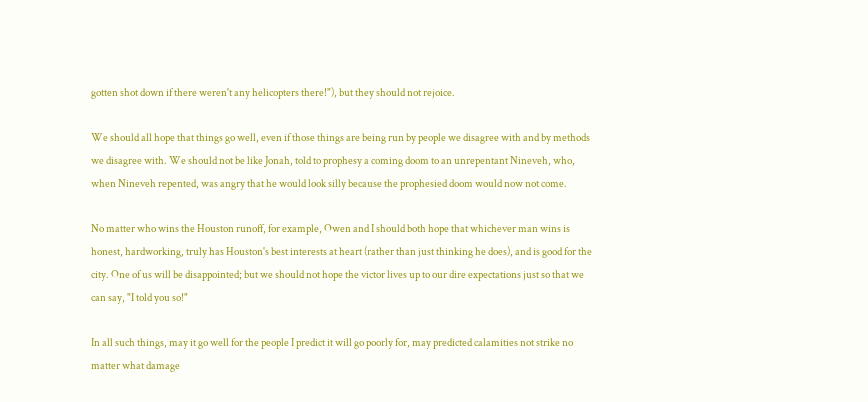gotten shot down if there weren't any helicopters there!"), but they should not rejoice.

We should all hope that things go well, even if those things are being run by people we disagree with and by methods we disagree with. We should not be like Jonah, told to prophesy a coming doom to an unrepentant Nineveh, who, when Nineveh repented, was angry that he would look silly because the prophesied doom would now not come.

No matter who wins the Houston runoff, for example, Owen and I should both hope that whichever man wins is honest, hardworking, truly has Houston's best interests at heart (rather than just thinking he does), and is good for the city. One of us will be disappointed; but we should not hope the victor lives up to our dire expectations just so that we can say, "I told you so!"

In all such things, may it go well for the people I predict it will go poorly for, may predicted calamities not strike no matter what damage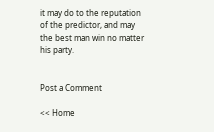it may do to the reputation of the predictor, and may the best man win no matter his party.


Post a Comment

<< Home